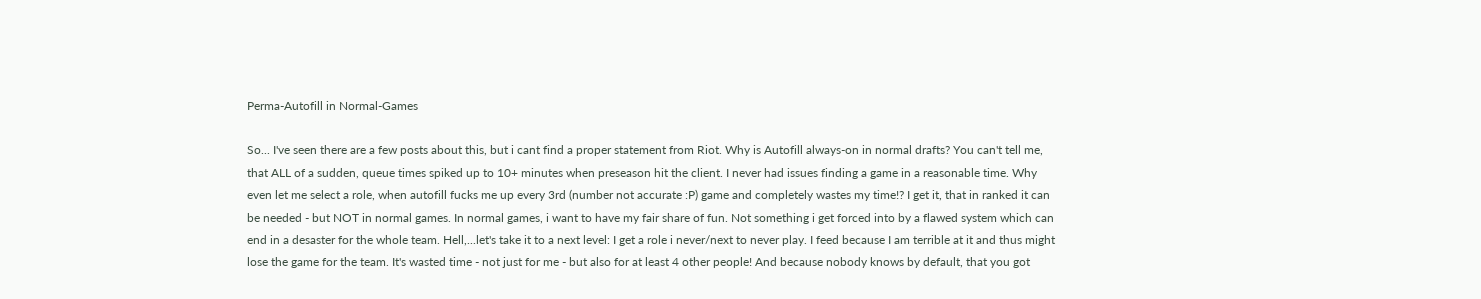Perma-Autofill in Normal-Games

So... I've seen there are a few posts about this, but i cant find a proper statement from Riot. Why is Autofill always-on in normal drafts? You can't tell me, that ALL of a sudden, queue times spiked up to 10+ minutes when preseason hit the client. I never had issues finding a game in a reasonable time. Why even let me select a role, when autofill fucks me up every 3rd (number not accurate :P) game and completely wastes my time!? I get it, that in ranked it can be needed - but NOT in normal games. In normal games, i want to have my fair share of fun. Not something i get forced into by a flawed system which can end in a desaster for the whole team. Hell,...let's take it to a next level: I get a role i never/next to never play. I feed because I am terrible at it and thus might lose the game for the team. It's wasted time - not just for me - but also for at least 4 other people! And because nobody knows by default, that you got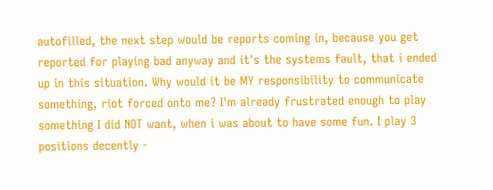autofilled, the next step would be reports coming in, because you get reported for playing bad anyway and it's the systems fault, that i ended up in this situation. Why would it be MY responsibility to communicate something, riot forced onto me? I'm already frustrated enough to play something I did NOT want, when i was about to have some fun. I play 3 positions decently -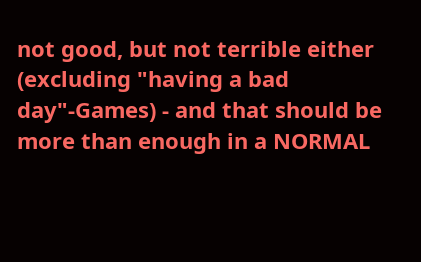not good, but not terrible either (excluding "having a bad day"-Games) - and that should be more than enough in a NORMAL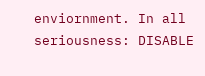enviornment. In all seriousness: DISABLE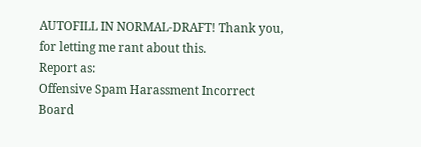AUTOFILL IN NORMAL-DRAFT! Thank you, for letting me rant about this.
Report as:
Offensive Spam Harassment Incorrect Board